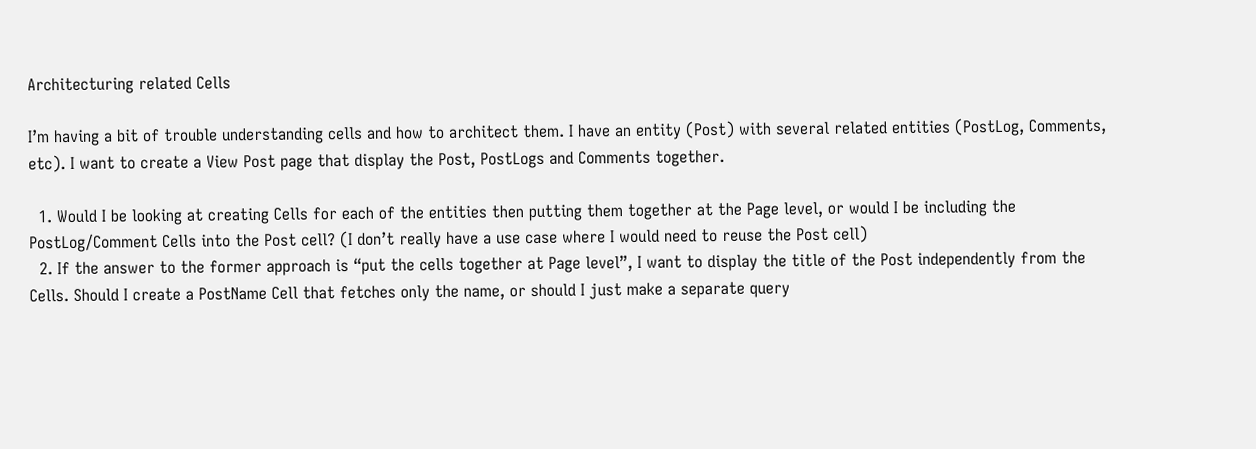Architecturing related Cells

I’m having a bit of trouble understanding cells and how to architect them. I have an entity (Post) with several related entities (PostLog, Comments, etc). I want to create a View Post page that display the Post, PostLogs and Comments together.

  1. Would I be looking at creating Cells for each of the entities then putting them together at the Page level, or would I be including the PostLog/Comment Cells into the Post cell? (I don’t really have a use case where I would need to reuse the Post cell)
  2. If the answer to the former approach is “put the cells together at Page level”, I want to display the title of the Post independently from the Cells. Should I create a PostName Cell that fetches only the name, or should I just make a separate query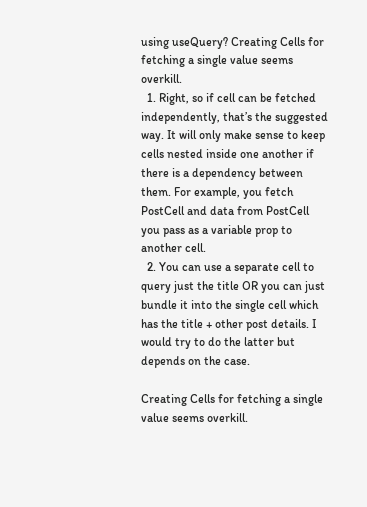using useQuery? Creating Cells for fetching a single value seems overkill.
  1. Right, so if cell can be fetched independently, that’s the suggested way. It will only make sense to keep cells nested inside one another if there is a dependency between them. For example, you fetch PostCell and data from PostCell you pass as a variable prop to another cell.
  2. You can use a separate cell to query just the title OR you can just bundle it into the single cell which has the title + other post details. I would try to do the latter but depends on the case.

Creating Cells for fetching a single value seems overkill.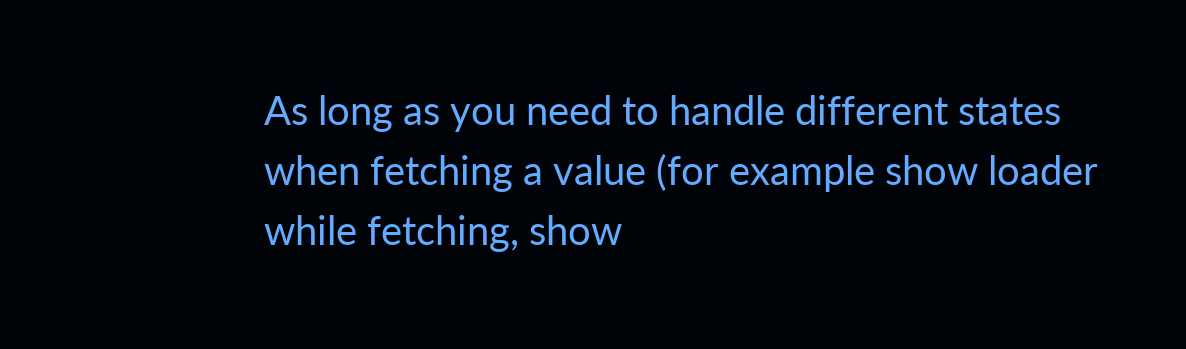As long as you need to handle different states when fetching a value (for example show loader while fetching, show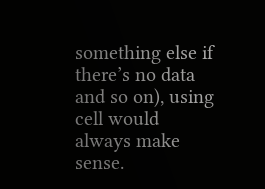something else if there’s no data and so on), using cell would always make sense.